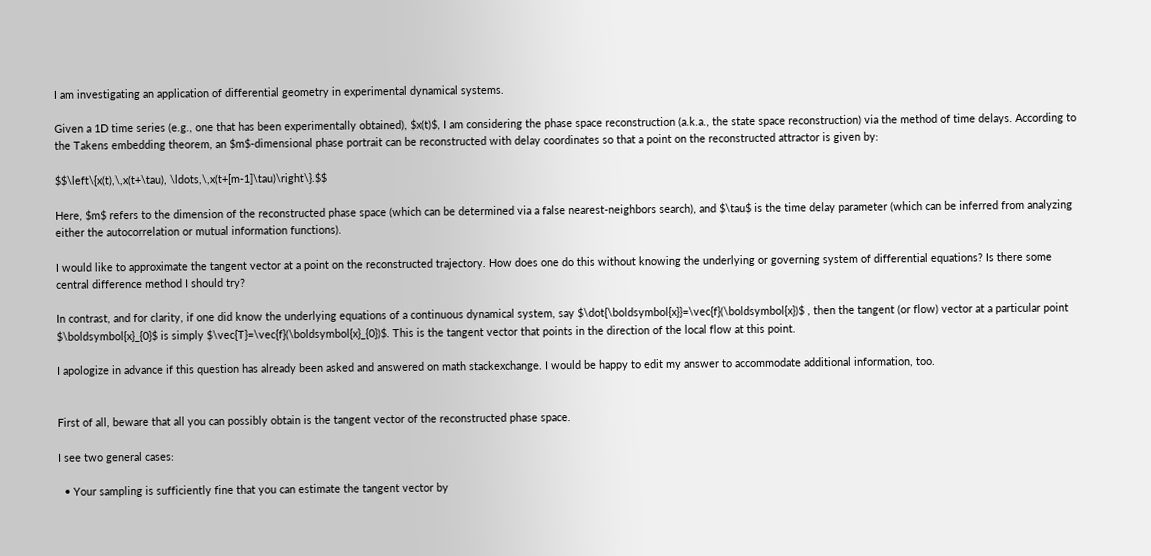I am investigating an application of differential geometry in experimental dynamical systems.

Given a 1D time series (e.g., one that has been experimentally obtained), $x(t)$, I am considering the phase space reconstruction (a.k.a., the state space reconstruction) via the method of time delays. According to the Takens embedding theorem, an $m$-dimensional phase portrait can be reconstructed with delay coordinates so that a point on the reconstructed attractor is given by:

$$\left\{x(t),\,x(t+\tau), \ldots,\,x(t+[m-1]\tau)\right\}.$$

Here, $m$ refers to the dimension of the reconstructed phase space (which can be determined via a false nearest-neighbors search), and $\tau$ is the time delay parameter (which can be inferred from analyzing either the autocorrelation or mutual information functions).

I would like to approximate the tangent vector at a point on the reconstructed trajectory. How does one do this without knowing the underlying or governing system of differential equations? Is there some central difference method I should try?

In contrast, and for clarity, if one did know the underlying equations of a continuous dynamical system, say $\dot{\boldsymbol{x}}=\vec{f}(\boldsymbol{x})$ , then the tangent (or flow) vector at a particular point $\boldsymbol{x}_{0}$ is simply $\vec{T}=\vec{f}(\boldsymbol{x}_{0})$. This is the tangent vector that points in the direction of the local flow at this point.

I apologize in advance if this question has already been asked and answered on math stackexchange. I would be happy to edit my answer to accommodate additional information, too.


First of all, beware that all you can possibly obtain is the tangent vector of the reconstructed phase space.

I see two general cases:

  • Your sampling is sufficiently fine that you can estimate the tangent vector by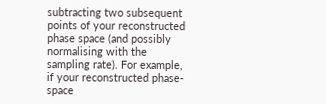subtracting two subsequent points of your reconstructed phase space (and possibly normalising with the sampling rate). For example, if your reconstructed phase-space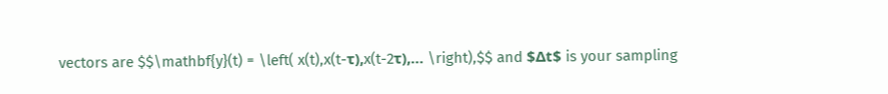vectors are $$\mathbf{y}(t) = \left( x(t),x(t-τ),x(t-2τ),… \right),$$ and $Δt$ is your sampling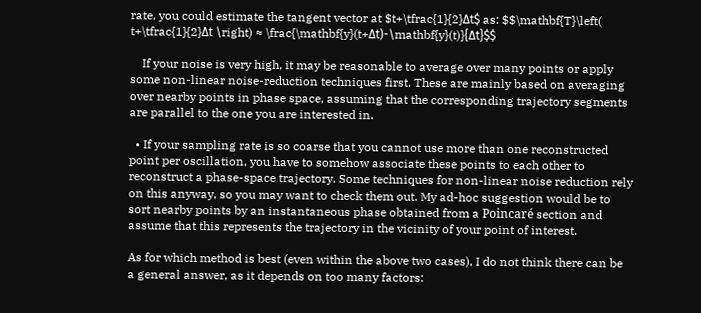rate, you could estimate the tangent vector at $t+\tfrac{1}{2}Δt$ as: $$\mathbf{T}\left( t+\tfrac{1}{2}Δt \right) ≈ \frac{\mathbf{y}(t+Δt)-\mathbf{y}(t)}{Δt}$$

    If your noise is very high, it may be reasonable to average over many points or apply some non-linear noise-reduction techniques first. These are mainly based on averaging over nearby points in phase space, assuming that the corresponding trajectory segments are parallel to the one you are interested in.

  • If your sampling rate is so coarse that you cannot use more than one reconstructed point per oscillation, you have to somehow associate these points to each other to reconstruct a phase-space trajectory. Some techniques for non-linear noise reduction rely on this anyway, so you may want to check them out. My ad-hoc suggestion would be to sort nearby points by an instantaneous phase obtained from a Poincaré section and assume that this represents the trajectory in the vicinity of your point of interest.

As for which method is best (even within the above two cases), I do not think there can be a general answer, as it depends on too many factors: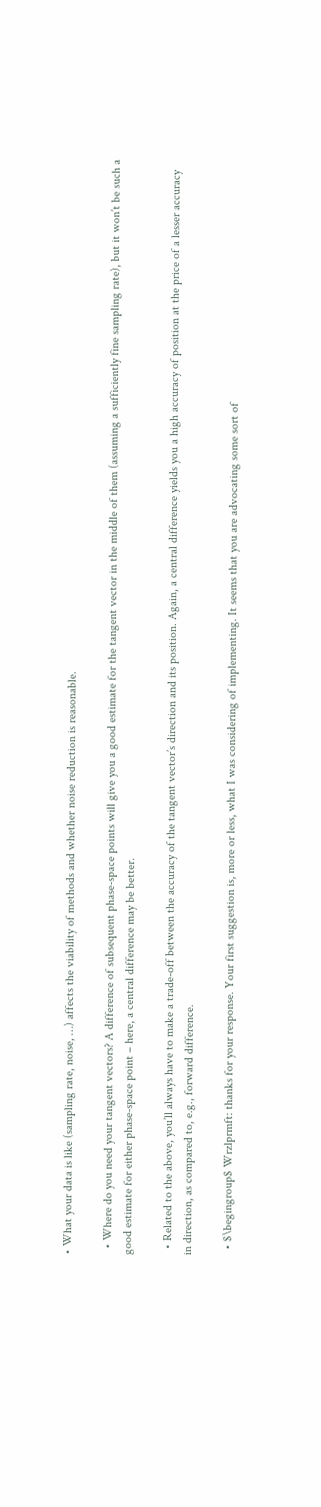• What your data is like (sampling rate, noise, …) affects the viability of methods and whether noise reduction is reasonable.

  • Where do you need your tangent vectors? A difference of subsequent phase-space points will give you a good estimate for the tangent vector in the middle of them (assuming a sufficiently fine sampling rate), but it won’t be such a good estimate for either phase-space point – here, a central difference may be better.

  • Related to the above, you’ll always have to make a trade-off between the accuracy of the tangent vector’s direction and its position. Again, a central difference yields you a high accuracy of position at the price of a lesser accuracy in direction, as compared to, e.g., forward difference.

  • $\begingroup$ Wrzlprmft: thanks for your response. Your first suggestion is, more or less, what I was considering of implementing. It seems that you are advocating some sort of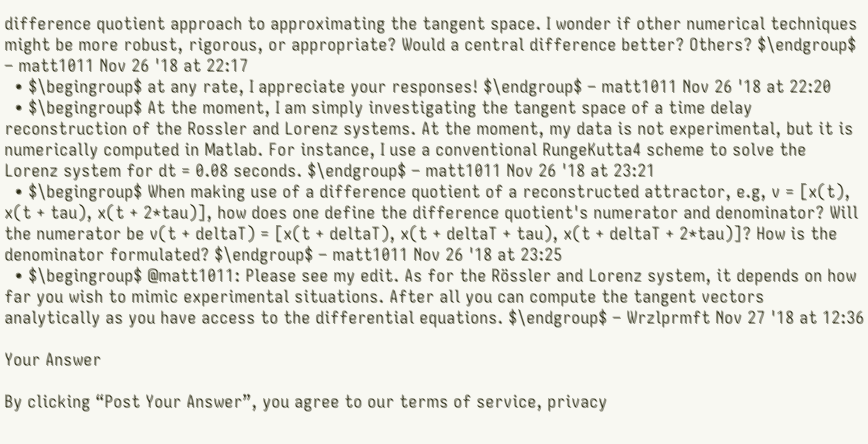difference quotient approach to approximating the tangent space. I wonder if other numerical techniques might be more robust, rigorous, or appropriate? Would a central difference better? Others? $\endgroup$ – matt1011 Nov 26 '18 at 22:17
  • $\begingroup$ at any rate, I appreciate your responses! $\endgroup$ – matt1011 Nov 26 '18 at 22:20
  • $\begingroup$ At the moment, I am simply investigating the tangent space of a time delay reconstruction of the Rossler and Lorenz systems. At the moment, my data is not experimental, but it is numerically computed in Matlab. For instance, I use a conventional RungeKutta4 scheme to solve the Lorenz system for dt = 0.08 seconds. $\endgroup$ – matt1011 Nov 26 '18 at 23:21
  • $\begingroup$ When making use of a difference quotient of a reconstructed attractor, e.g, v = [x(t), x(t + tau), x(t + 2*tau)], how does one define the difference quotient's numerator and denominator? Will the numerator be v(t + deltaT) = [x(t + deltaT), x(t + deltaT + tau), x(t + deltaT + 2*tau)]? How is the denominator formulated? $\endgroup$ – matt1011 Nov 26 '18 at 23:25
  • $\begingroup$ @matt1011: Please see my edit. As for the Rössler and Lorenz system, it depends on how far you wish to mimic experimental situations. After all you can compute the tangent vectors analytically as you have access to the differential equations. $\endgroup$ – Wrzlprmft Nov 27 '18 at 12:36

Your Answer

By clicking “Post Your Answer”, you agree to our terms of service, privacy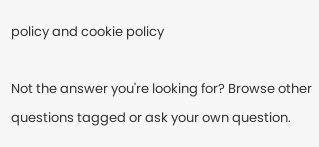policy and cookie policy

Not the answer you're looking for? Browse other questions tagged or ask your own question.